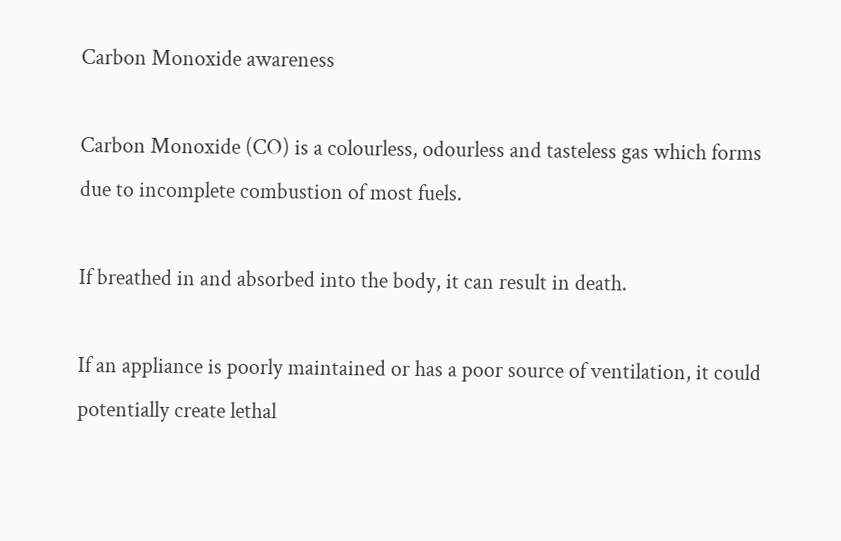Carbon Monoxide awareness

Carbon Monoxide (CO) is a colourless, odourless and tasteless gas which forms due to incomplete combustion of most fuels.

If breathed in and absorbed into the body, it can result in death.

If an appliance is poorly maintained or has a poor source of ventilation, it could potentially create lethal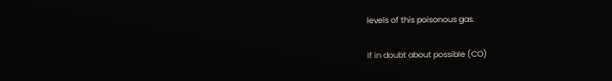levels of this poisonous gas.

If in doubt about possible (CO)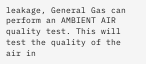leakage, General Gas can perform an AMBIENT AIR quality test. This will test the quality of the air in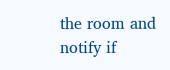the room and notify if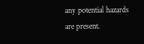any potential hazards are present.